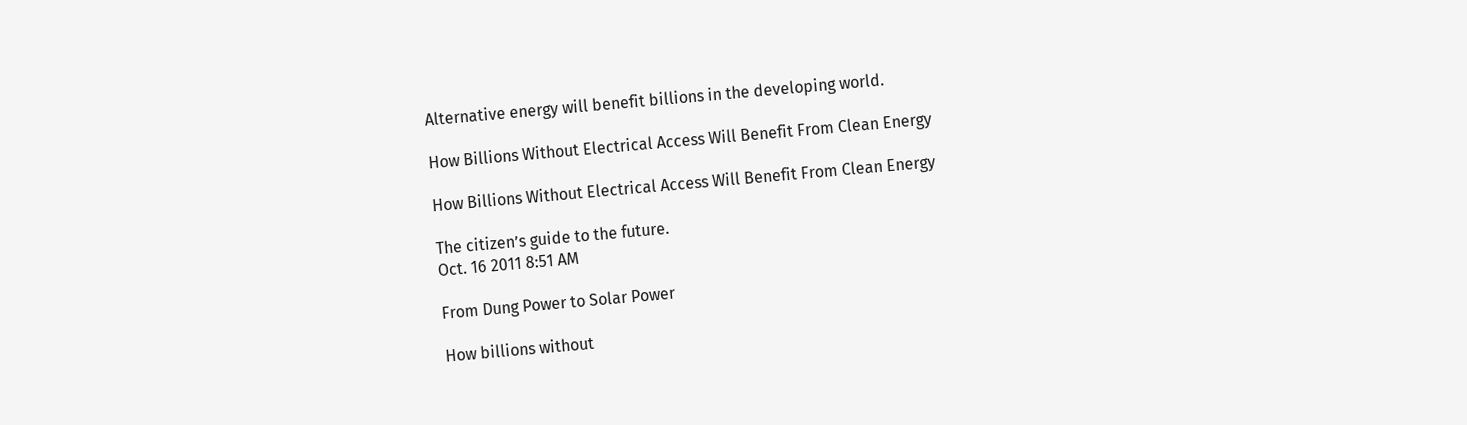Alternative energy will benefit billions in the developing world.

How Billions Without Electrical Access Will Benefit From Clean Energy

How Billions Without Electrical Access Will Benefit From Clean Energy

The citizen’s guide to the future.
Oct. 16 2011 8:51 AM

From Dung Power to Solar Power

How billions without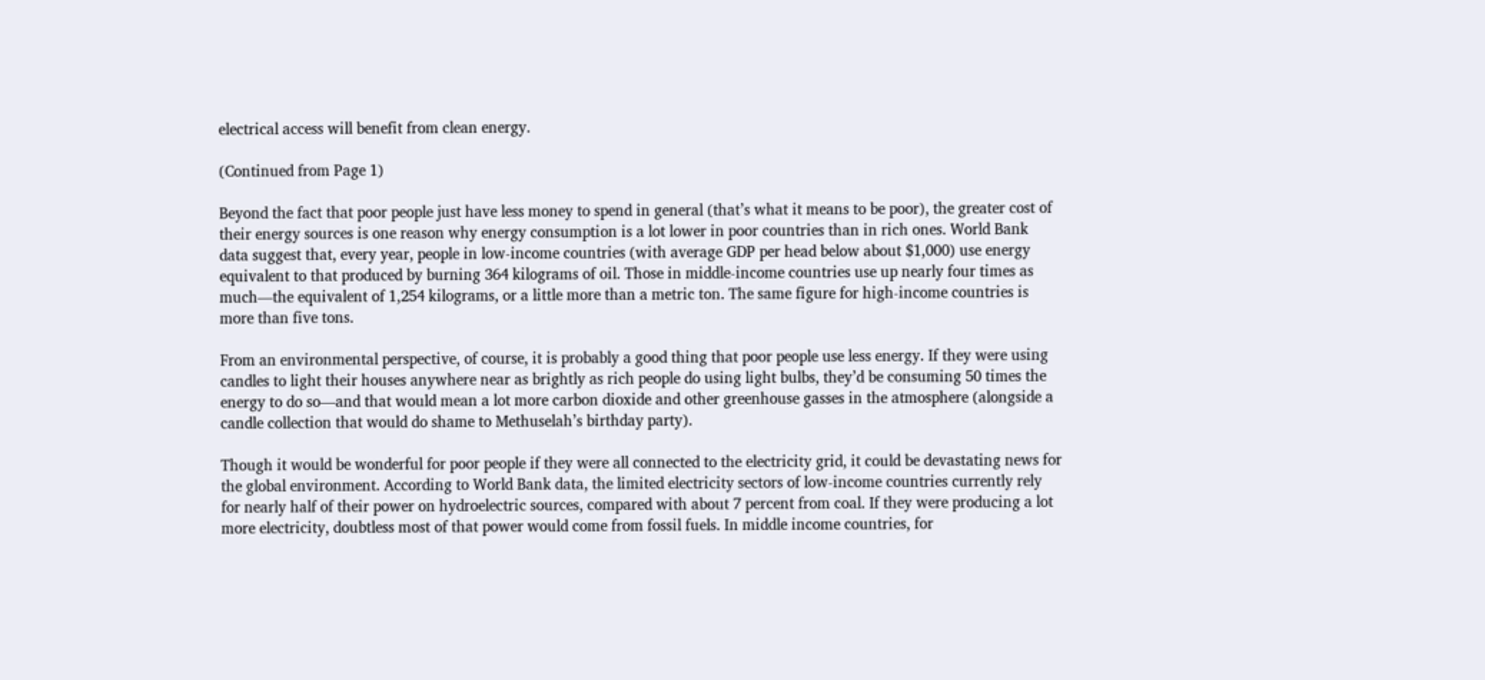electrical access will benefit from clean energy.

(Continued from Page 1)

Beyond the fact that poor people just have less money to spend in general (that’s what it means to be poor), the greater cost of their energy sources is one reason why energy consumption is a lot lower in poor countries than in rich ones. World Bank data suggest that, every year, people in low-income countries (with average GDP per head below about $1,000) use energy equivalent to that produced by burning 364 kilograms of oil. Those in middle-income countries use up nearly four times as much—the equivalent of 1,254 kilograms, or a little more than a metric ton. The same figure for high-income countries is more than five tons.

From an environmental perspective, of course, it is probably a good thing that poor people use less energy. If they were using candles to light their houses anywhere near as brightly as rich people do using light bulbs, they’d be consuming 50 times the energy to do so—and that would mean a lot more carbon dioxide and other greenhouse gasses in the atmosphere (alongside a candle collection that would do shame to Methuselah’s birthday party).

Though it would be wonderful for poor people if they were all connected to the electricity grid, it could be devastating news for the global environment. According to World Bank data, the limited electricity sectors of low-income countries currently rely for nearly half of their power on hydroelectric sources, compared with about 7 percent from coal. If they were producing a lot more electricity, doubtless most of that power would come from fossil fuels. In middle income countries, for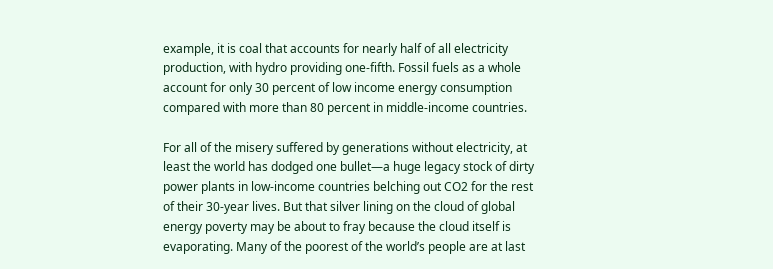example, it is coal that accounts for nearly half of all electricity production, with hydro providing one-fifth. Fossil fuels as a whole account for only 30 percent of low income energy consumption compared with more than 80 percent in middle-income countries.

For all of the misery suffered by generations without electricity, at least the world has dodged one bullet—a huge legacy stock of dirty power plants in low-income countries belching out CO2 for the rest of their 30-year lives. But that silver lining on the cloud of global energy poverty may be about to fray because the cloud itself is evaporating. Many of the poorest of the world’s people are at last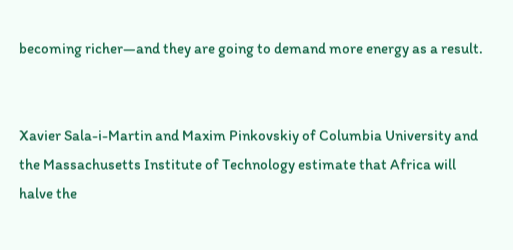becoming richer—and they are going to demand more energy as a result.


Xavier Sala-i-Martin and Maxim Pinkovskiy of Columbia University and the Massachusetts Institute of Technology estimate that Africa will halve the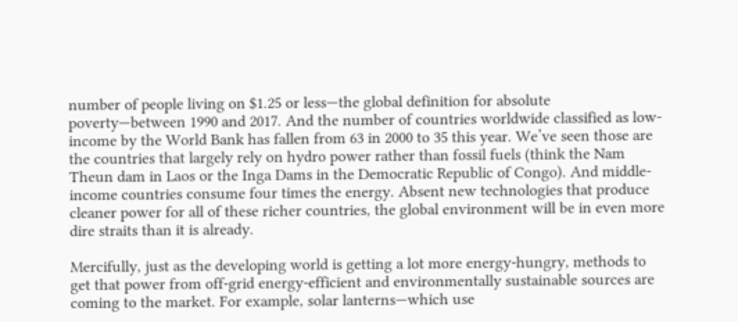number of people living on $1.25 or less—the global definition for absolute poverty—between 1990 and 2017. And the number of countries worldwide classified as low-income by the World Bank has fallen from 63 in 2000 to 35 this year. We’ve seen those are the countries that largely rely on hydro power rather than fossil fuels (think the Nam Theun dam in Laos or the Inga Dams in the Democratic Republic of Congo). And middle-income countries consume four times the energy. Absent new technologies that produce cleaner power for all of these richer countries, the global environment will be in even more dire straits than it is already.

Mercifully, just as the developing world is getting a lot more energy-hungry, methods to get that power from off-grid energy-efficient and environmentally sustainable sources are coming to the market. For example, solar lanterns—which use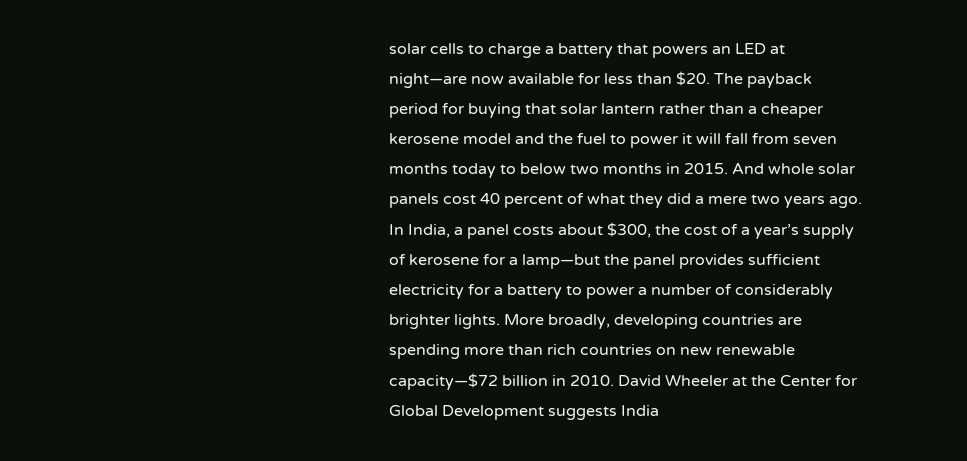solar cells to charge a battery that powers an LED at night—are now available for less than $20. The payback period for buying that solar lantern rather than a cheaper kerosene model and the fuel to power it will fall from seven months today to below two months in 2015. And whole solar panels cost 40 percent of what they did a mere two years ago. In India, a panel costs about $300, the cost of a year’s supply of kerosene for a lamp—but the panel provides sufficient electricity for a battery to power a number of considerably brighter lights. More broadly, developing countries are spending more than rich countries on new renewable capacity—$72 billion in 2010. David Wheeler at the Center for Global Development suggests India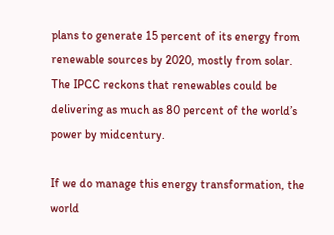plans to generate 15 percent of its energy from renewable sources by 2020, mostly from solar. The IPCC reckons that renewables could be delivering as much as 80 percent of the world’s power by midcentury.

If we do manage this energy transformation, the world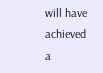will have achieved a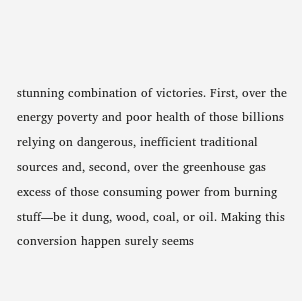stunning combination of victories. First, over the energy poverty and poor health of those billions relying on dangerous, inefficient traditional sources and, second, over the greenhouse gas excess of those consuming power from burning stuff—be it dung, wood, coal, or oil. Making this conversion happen surely seems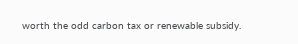worth the odd carbon tax or renewable subsidy.